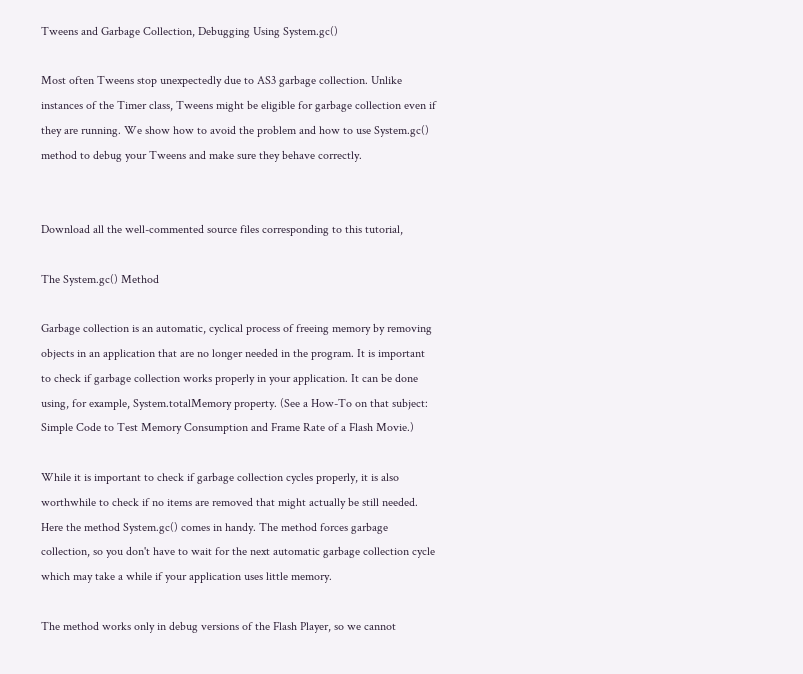Tweens and Garbage Collection, Debugging Using System.gc()

Most often Tweens stop unexpectedly due to AS3 garbage collection. Unlike instances of the Timer class, Tweens might be eligible for garbage collection even if they are running. We show how to avoid the problem and how to use System.gc() method to debug your Tweens and make sure they behave correctly.


Download all the well-commented source files corresponding to this tutorial,

The System.gc() Method

Garbage collection is an automatic, cyclical process of freeing memory by removing objects in an application that are no longer needed in the program. It is important to check if garbage collection works properly in your application. It can be done using, for example, System.totalMemory property. (See a How-To on that subject: Simple Code to Test Memory Consumption and Frame Rate of a Flash Movie.)

While it is important to check if garbage collection cycles properly, it is also worthwhile to check if no items are removed that might actually be still needed. Here the method System.gc() comes in handy. The method forces garbage collection, so you don't have to wait for the next automatic garbage collection cycle which may take a while if your application uses little memory.

The method works only in debug versions of the Flash Player, so we cannot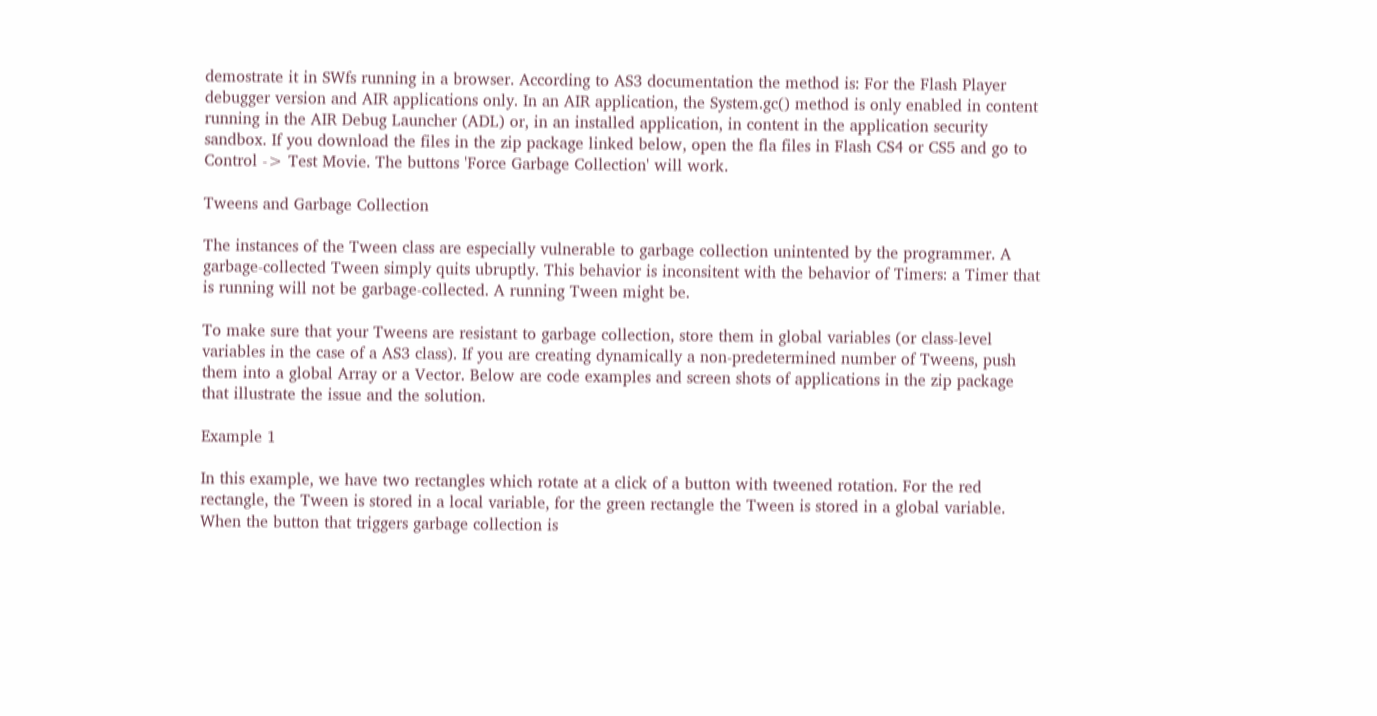demostrate it in SWfs running in a browser. According to AS3 documentation the method is: For the Flash Player debugger version and AIR applications only. In an AIR application, the System.gc() method is only enabled in content running in the AIR Debug Launcher (ADL) or, in an installed application, in content in the application security sandbox. If you download the files in the zip package linked below, open the fla files in Flash CS4 or CS5 and go to Control -> Test Movie. The buttons 'Force Garbage Collection' will work.

Tweens and Garbage Collection

The instances of the Tween class are especially vulnerable to garbage collection unintented by the programmer. A garbage-collected Tween simply quits ubruptly. This behavior is inconsitent with the behavior of Timers: a Timer that is running will not be garbage-collected. A running Tween might be.

To make sure that your Tweens are resistant to garbage collection, store them in global variables (or class-level variables in the case of a AS3 class). If you are creating dynamically a non-predetermined number of Tweens, push them into a global Array or a Vector. Below are code examples and screen shots of applications in the zip package that illustrate the issue and the solution.

Example 1

In this example, we have two rectangles which rotate at a click of a button with tweened rotation. For the red rectangle, the Tween is stored in a local variable, for the green rectangle the Tween is stored in a global variable. When the button that triggers garbage collection is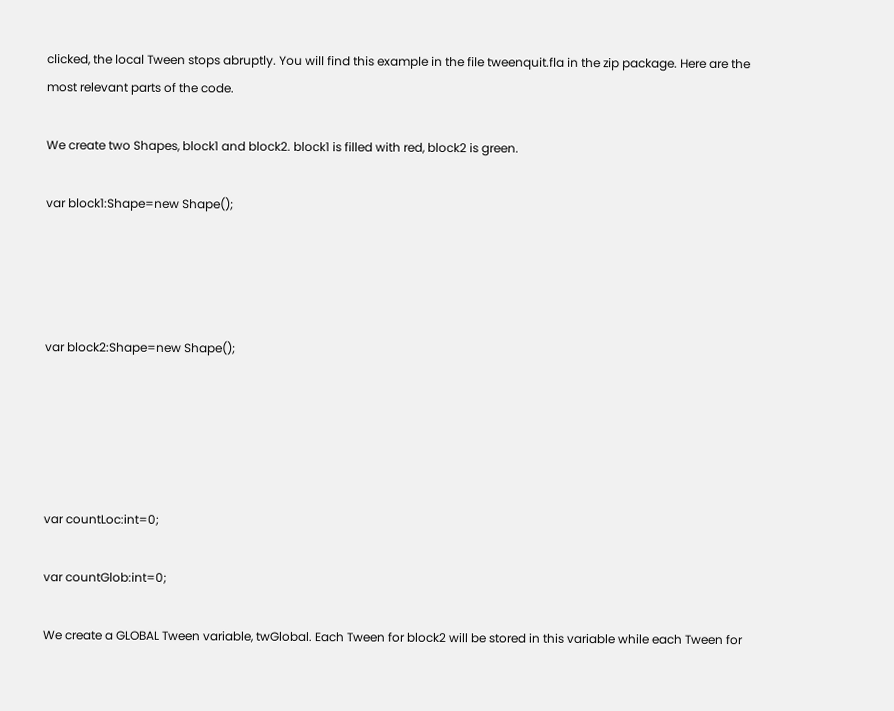clicked, the local Tween stops abruptly. You will find this example in the file tweenquit.fla in the zip package. Here are the most relevant parts of the code.

We create two Shapes, block1 and block2. block1 is filled with red, block2 is green.

var block1:Shape=new Shape();




var block2:Shape=new Shape();





var countLoc:int=0;

var countGlob:int=0;

We create a GLOBAL Tween variable, twGlobal. Each Tween for block2 will be stored in this variable while each Tween for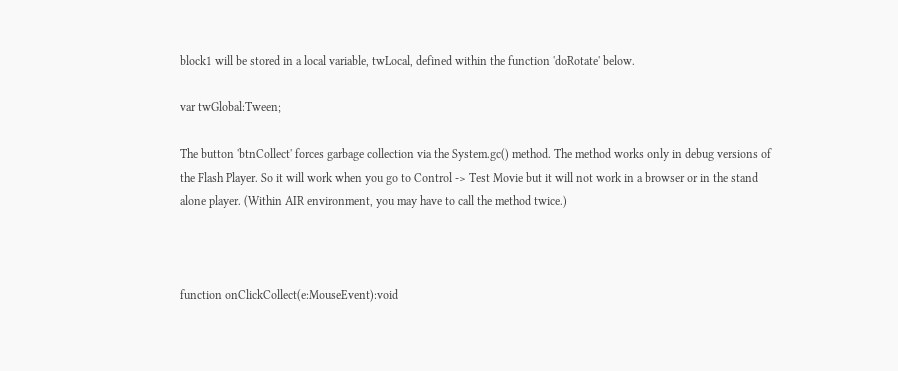block1 will be stored in a local variable, twLocal, defined within the function 'doRotate' below.

var twGlobal:Tween;

The button 'btnCollect' forces garbage collection via the System.gc() method. The method works only in debug versions of the Flash Player. So it will work when you go to Control -> Test Movie but it will not work in a browser or in the stand alone player. (Within AIR environment, you may have to call the method twice.)



function onClickCollect(e:MouseEvent):void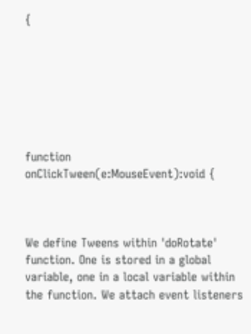{







function onClickTween(e:MouseEvent):void {



We define Tweens within 'doRotate' function. One is stored in a global variable, one in a local variable within the function. We attach event listeners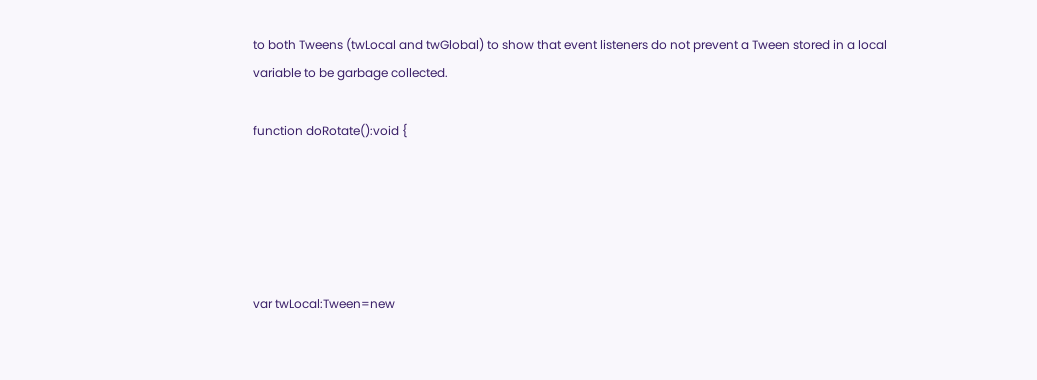to both Tweens (twLocal and twGlobal) to show that event listeners do not prevent a Tween stored in a local variable to be garbage collected.

function doRotate():void {





var twLocal:Tween=new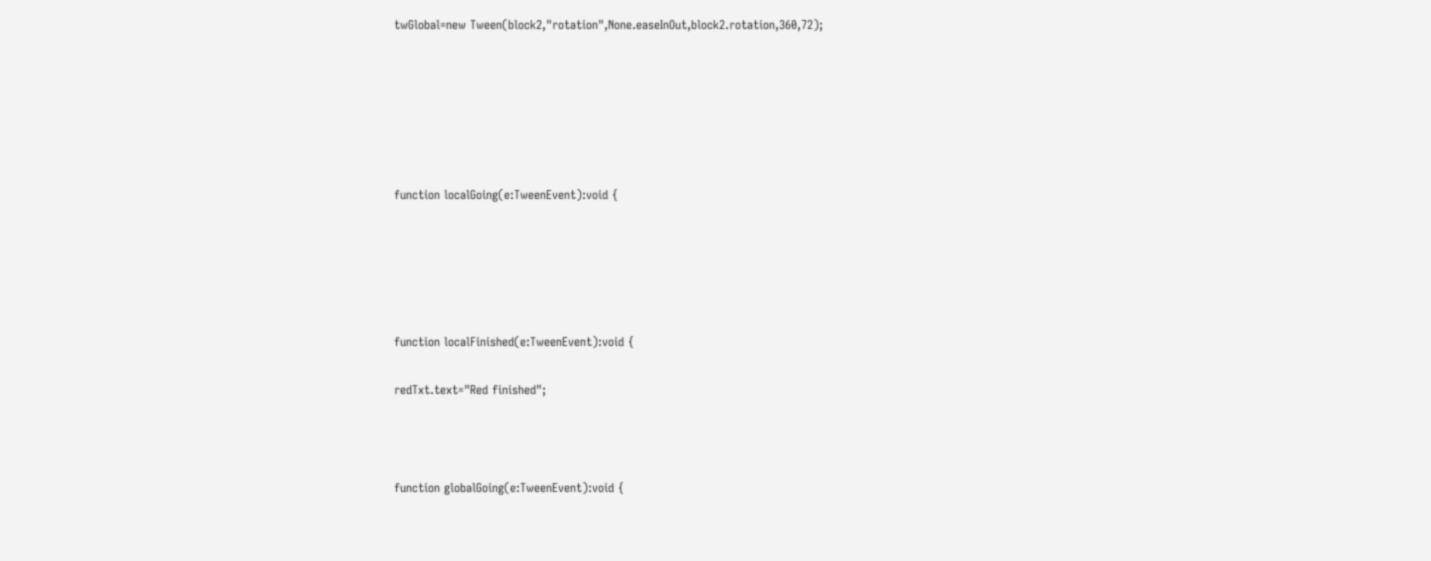twGlobal=new Tween(block2,"rotation",None.easeInOut,block2.rotation,360,72);






function localGoing(e:TweenEvent):void {





function localFinished(e:TweenEvent):void {

redTxt.text="Red finished";



function globalGoing(e:TweenEvent):void {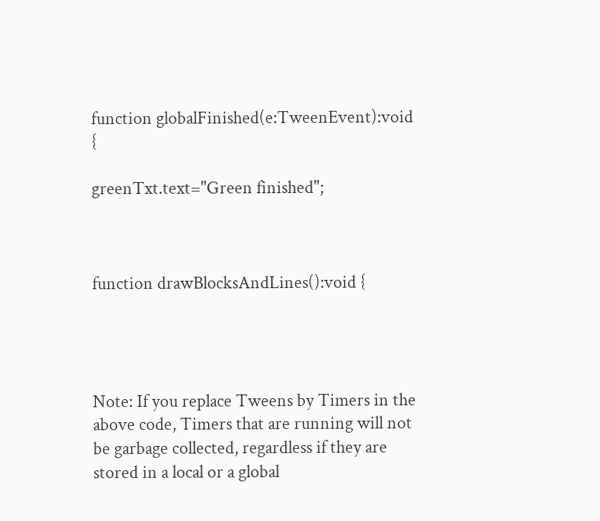function globalFinished(e:TweenEvent):void {

greenTxt.text="Green finished";



function drawBlocksAndLines():void {




Note: If you replace Tweens by Timers in the above code, Timers that are running will not be garbage collected, regardless if they are stored in a local or a global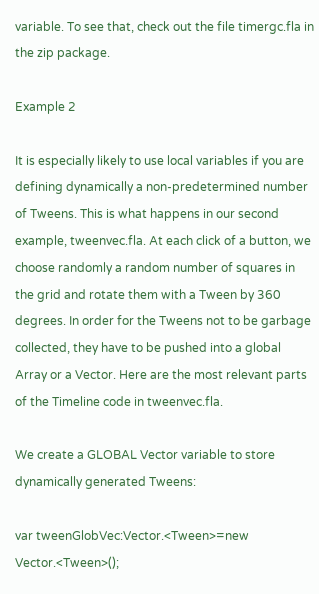variable. To see that, check out the file timergc.fla in the zip package.

Example 2

It is especially likely to use local variables if you are defining dynamically a non-predetermined number of Tweens. This is what happens in our second example, tweenvec.fla. At each click of a button, we choose randomly a random number of squares in the grid and rotate them with a Tween by 360 degrees. In order for the Tweens not to be garbage collected, they have to be pushed into a global Array or a Vector. Here are the most relevant parts of the Timeline code in tweenvec.fla.

We create a GLOBAL Vector variable to store dynamically generated Tweens:

var tweenGlobVec:Vector.<Tween>=new Vector.<Tween>();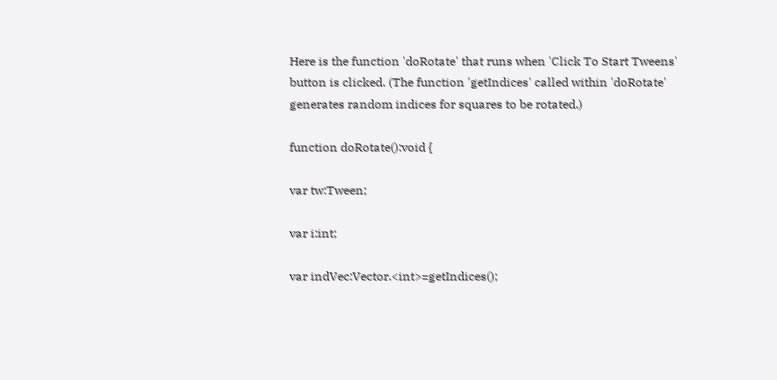Here is the function 'doRotate' that runs when 'Click To Start Tweens' button is clicked. (The function 'getIndices' called within 'doRotate' generates random indices for squares to be rotated.)

function doRotate():void {

var tw:Tween;

var i:int;

var indVec:Vector.<int>=getIndices();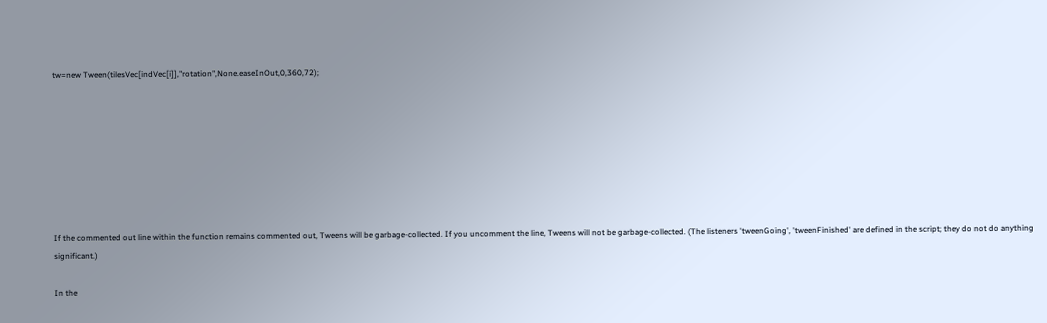tw=new Tween(tilesVec[indVec[i]],"rotation",None.easeInOut,0,360,72);








If the commented out line within the function remains commented out, Tweens will be garbage-collected. If you uncomment the line, Tweens will not be garbage-collected. (The listeners 'tweenGoing', 'tweenFinished' are defined in the script; they do not do anything significant.)

In the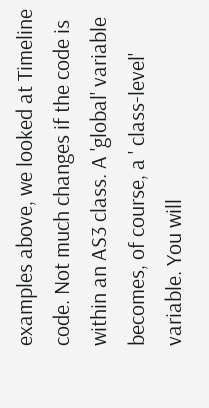examples above, we looked at Timeline code. Not much changes if the code is within an AS3 class. A 'global' variable becomes, of course, a ' class-level' variable. You will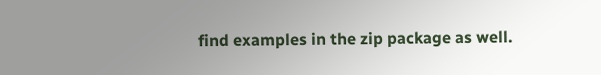find examples in the zip package as well.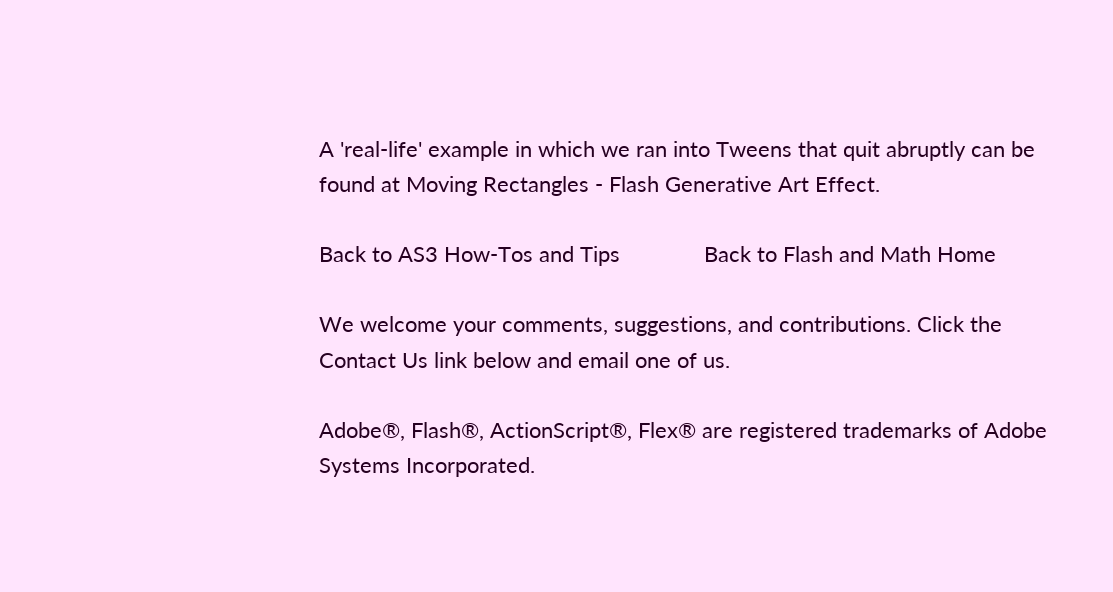A 'real-life' example in which we ran into Tweens that quit abruptly can be found at Moving Rectangles - Flash Generative Art Effect.

Back to AS3 How-Tos and Tips              Back to Flash and Math Home

We welcome your comments, suggestions, and contributions. Click the Contact Us link below and email one of us.

Adobe®, Flash®, ActionScript®, Flex® are registered trademarks of Adobe Systems Incorporated.